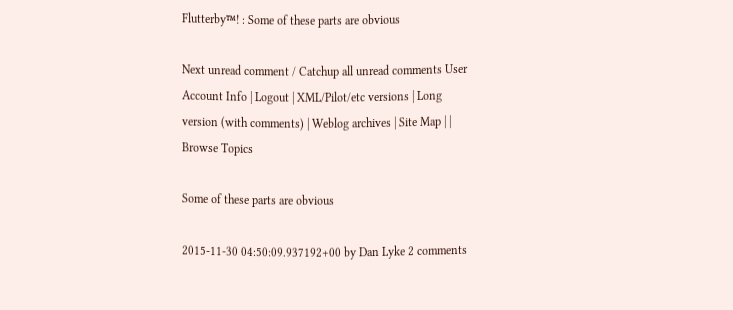Flutterby™! : Some of these parts are obvious

Next unread comment / Catchup all unread comments User Account Info | Logout | XML/Pilot/etc versions | Long version (with comments) | Weblog archives | Site Map | | Browse Topics

Some of these parts are obvious

2015-11-30 04:50:09.937192+00 by Dan Lyke 2 comments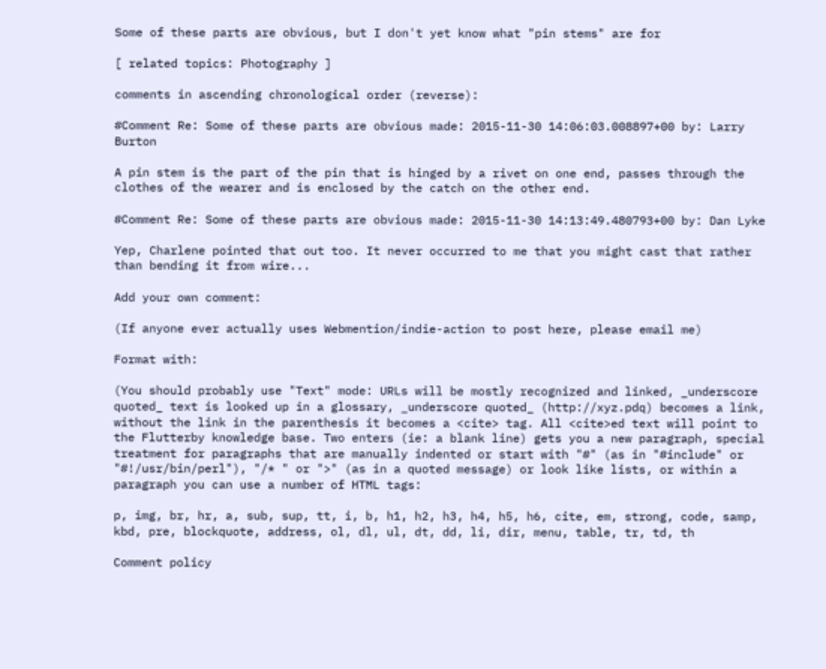Some of these parts are obvious, but I don't yet know what "pin stems" are for

[ related topics: Photography ]

comments in ascending chronological order (reverse):

#Comment Re: Some of these parts are obvious made: 2015-11-30 14:06:03.008897+00 by: Larry Burton

A pin stem is the part of the pin that is hinged by a rivet on one end, passes through the clothes of the wearer and is enclosed by the catch on the other end.

#Comment Re: Some of these parts are obvious made: 2015-11-30 14:13:49.480793+00 by: Dan Lyke

Yep, Charlene pointed that out too. It never occurred to me that you might cast that rather than bending it from wire...

Add your own comment:

(If anyone ever actually uses Webmention/indie-action to post here, please email me)

Format with:

(You should probably use "Text" mode: URLs will be mostly recognized and linked, _underscore quoted_ text is looked up in a glossary, _underscore quoted_ (http://xyz.pdq) becomes a link, without the link in the parenthesis it becomes a <cite> tag. All <cite>ed text will point to the Flutterby knowledge base. Two enters (ie: a blank line) gets you a new paragraph, special treatment for paragraphs that are manually indented or start with "#" (as in "#include" or "#!/usr/bin/perl"), "/* " or ">" (as in a quoted message) or look like lists, or within a paragraph you can use a number of HTML tags:

p, img, br, hr, a, sub, sup, tt, i, b, h1, h2, h3, h4, h5, h6, cite, em, strong, code, samp, kbd, pre, blockquote, address, ol, dl, ul, dt, dd, li, dir, menu, table, tr, td, th

Comment policy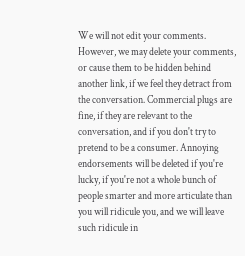We will not edit your comments. However, we may delete your comments, or cause them to be hidden behind another link, if we feel they detract from the conversation. Commercial plugs are fine, if they are relevant to the conversation, and if you don't try to pretend to be a consumer. Annoying endorsements will be deleted if you're lucky, if you're not a whole bunch of people smarter and more articulate than you will ridicule you, and we will leave such ridicule in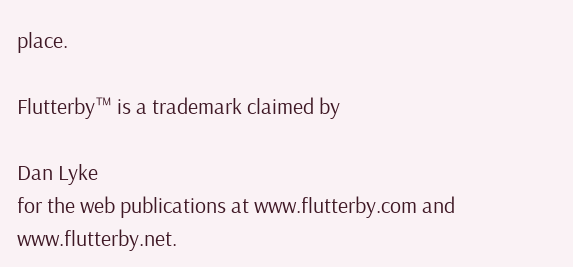place.

Flutterby™ is a trademark claimed by

Dan Lyke
for the web publications at www.flutterby.com and www.flutterby.net.